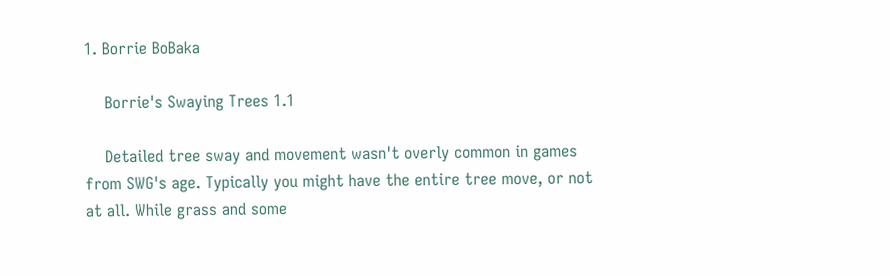1. Borrie BoBaka

    Borrie's Swaying Trees 1.1

    Detailed tree sway and movement wasn't overly common in games from SWG's age. Typically you might have the entire tree move, or not at all. While grass and some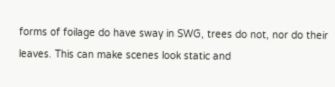forms of foilage do have sway in SWG, trees do not, nor do their leaves. This can make scenes look static and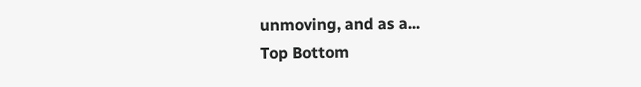unmoving, and as a...
Top Bottom